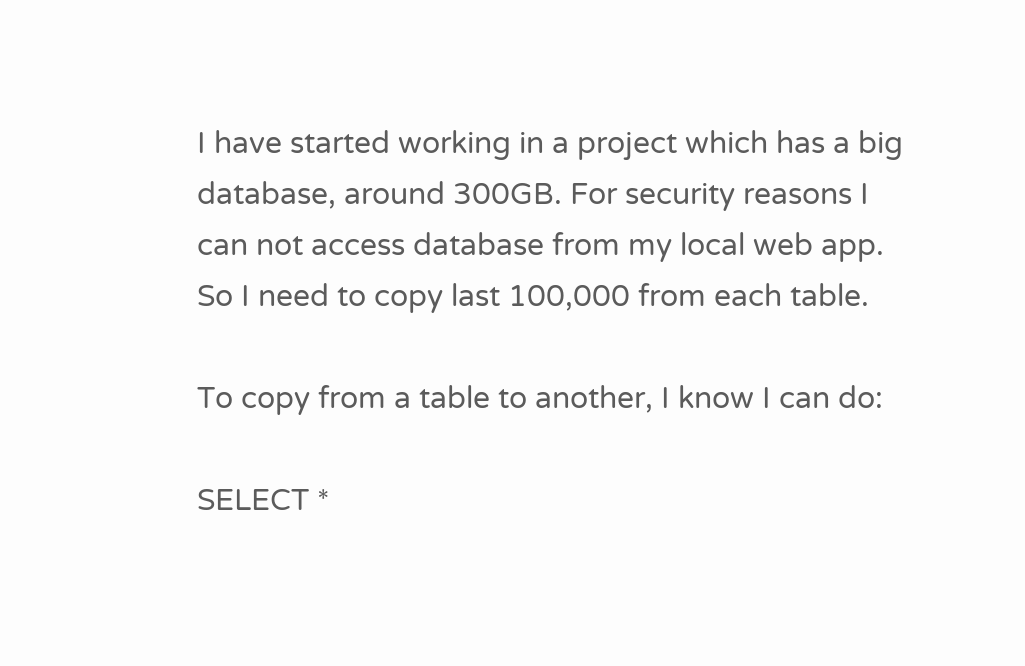I have started working in a project which has a big database, around 300GB. For security reasons I can not access database from my local web app. So I need to copy last 100,000 from each table.

To copy from a table to another, I know I can do:

SELECT *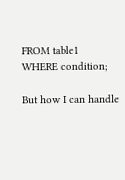FROM table1
WHERE condition;

But how I can handle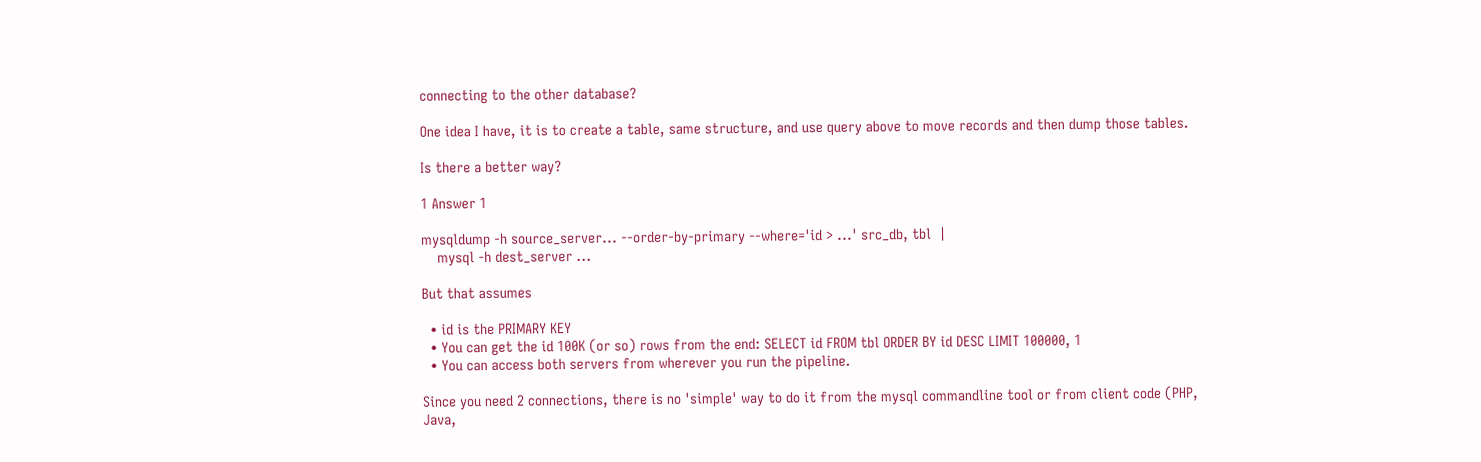connecting to the other database?

One idea I have, it is to create a table, same structure, and use query above to move records and then dump those tables.

Is there a better way?

1 Answer 1

mysqldump -h source_server... --order-by-primary --where='id > ...' src_db, tbl  |
    mysql -h dest_server ...

But that assumes

  • id is the PRIMARY KEY
  • You can get the id 100K (or so) rows from the end: SELECT id FROM tbl ORDER BY id DESC LIMIT 100000, 1
  • You can access both servers from wherever you run the pipeline.

Since you need 2 connections, there is no 'simple' way to do it from the mysql commandline tool or from client code (PHP, Java,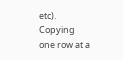etc). Copying one row at a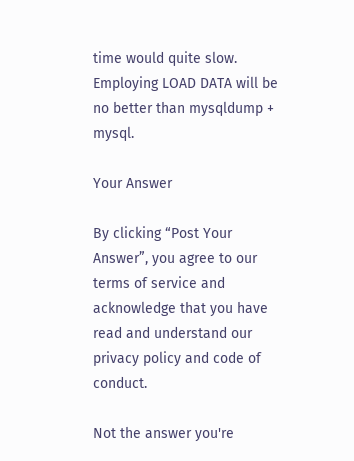time would quite slow. Employing LOAD DATA will be no better than mysqldump + mysql.

Your Answer

By clicking “Post Your Answer”, you agree to our terms of service and acknowledge that you have read and understand our privacy policy and code of conduct.

Not the answer you're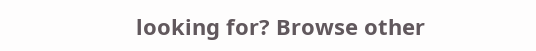looking for? Browse other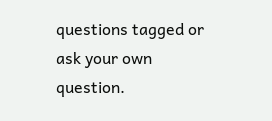questions tagged or ask your own question.